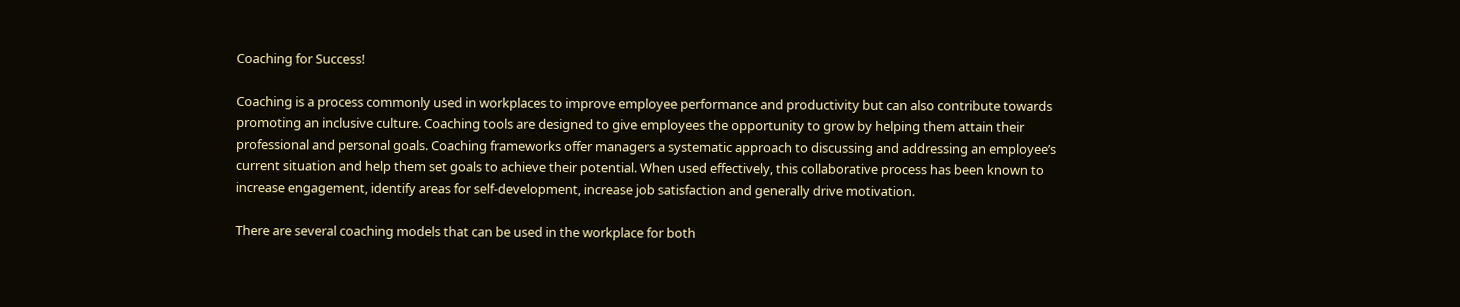Coaching for Success!

Coaching is a process commonly used in workplaces to improve employee performance and productivity but can also contribute towards promoting an inclusive culture. Coaching tools are designed to give employees the opportunity to grow by helping them attain their professional and personal goals. Coaching frameworks offer managers a systematic approach to discussing and addressing an employee’s current situation and help them set goals to achieve their potential. When used effectively, this collaborative process has been known to increase engagement, identify areas for self-development, increase job satisfaction and generally drive motivation.

There are several coaching models that can be used in the workplace for both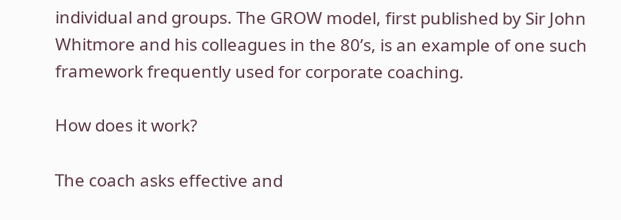individual and groups. The GROW model, first published by Sir John Whitmore and his colleagues in the 80’s, is an example of one such framework frequently used for corporate coaching.

How does it work?

The coach asks effective and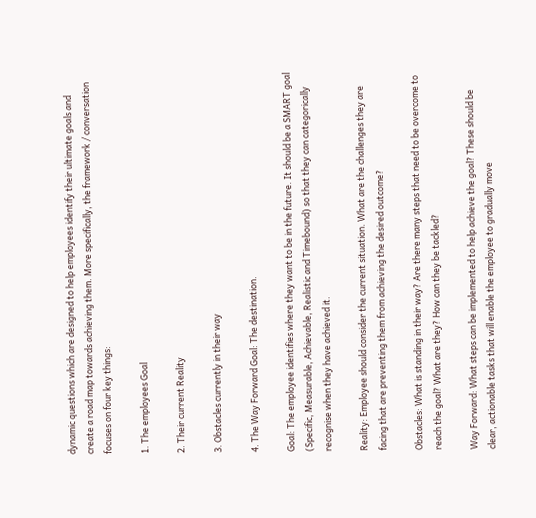dynamic questions which are designed to help employees identify their ultimate goals and create a road map towards achieving them. More specifically, the framework / conversation focuses on four key things:

1. The employees Goal

2. Their current Reality

3. Obstacles currently in their way

4. The Way Forward Goal: The destination.

Goal: The employee identifies where they want to be in the future. It should be a SMART goal (Specific, Measurable, Achievable, Realistic and Timebound) so that they can categorically recognise when they have achieved it.

Reality: Employee should consider the current situation. What are the challenges they are facing that are preventing them from achieving the desired outcome?

Obstacles: What is standing in their way? Are there many steps that need to be overcome to reach the goal? What are they? How can they be tackled?

Way Forward: What steps can be implemented to help achieve the goal? These should be clear, actionable tasks that will enable the employee to gradually move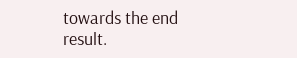towards the end result.